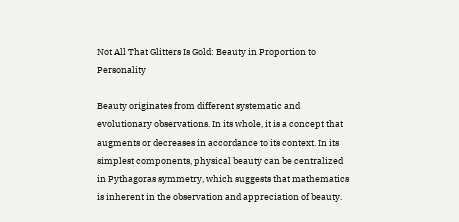Not All That Glitters Is Gold: Beauty in Proportion to Personality

Beauty originates from different systematic and evolutionary observations. In its whole, it is a concept that augments or decreases in accordance to its context. In its simplest components, physical beauty can be centralized in Pythagoras symmetry, which suggests that mathematics is inherent in the observation and appreciation of beauty.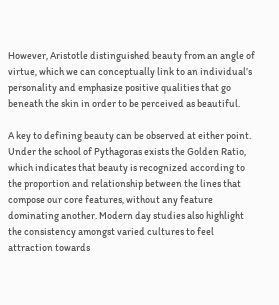However, Aristotle distinguished beauty from an angle of virtue, which we can conceptually link to an individual’s personality and emphasize positive qualities that go beneath the skin in order to be perceived as beautiful.

A key to defining beauty can be observed at either point. Under the school of Pythagoras exists the Golden Ratio, which indicates that beauty is recognized according to the proportion and relationship between the lines that compose our core features, without any feature dominating another. Modern day studies also highlight the consistency amongst varied cultures to feel attraction towards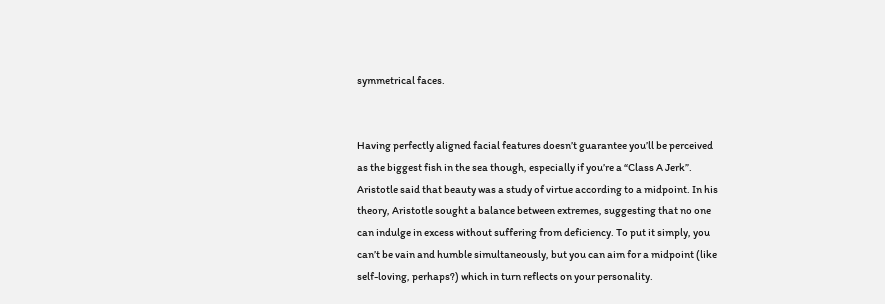symmetrical faces.


Having perfectly aligned facial features doesn’t guarantee you’ll be perceived as the biggest fish in the sea though, especially if you’re a “Class A Jerk”. Aristotle said that beauty was a study of virtue according to a midpoint. In his theory, Aristotle sought a balance between extremes, suggesting that no one can indulge in excess without suffering from deficiency. To put it simply, you can’t be vain and humble simultaneously, but you can aim for a midpoint (like self-loving, perhaps?) which in turn reflects on your personality.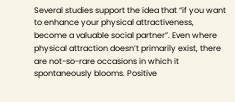Several studies support the idea that “if you want to enhance your physical attractiveness, become a valuable social partner”. Even where physical attraction doesn’t primarily exist, there are not-so-rare occasions in which it spontaneously blooms. Positive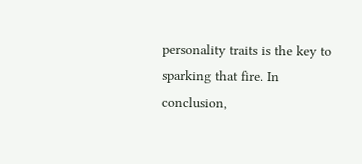personality traits is the key to sparking that fire. In conclusion,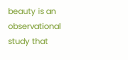beauty is an observational study that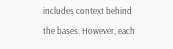includes context behind the bases. However, each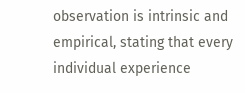observation is intrinsic and empirical, stating that every individual experience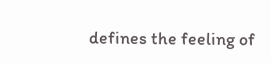defines the feeling of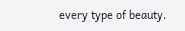every type of beauty.